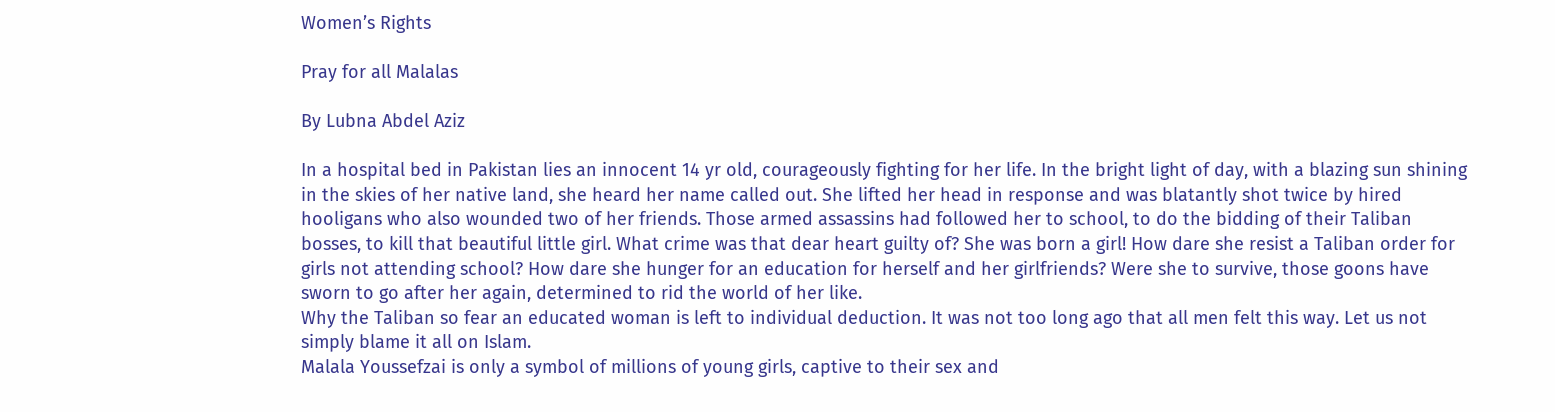Women’s Rights

Pray for all Malalas

By Lubna Abdel Aziz

In a hospital bed in Pakistan lies an innocent 14 yr old, courageously fighting for her life. In the bright light of day, with a blazing sun shining in the skies of her native land, she heard her name called out. She lifted her head in response and was blatantly shot twice by hired hooligans who also wounded two of her friends. Those armed assassins had followed her to school, to do the bidding of their Taliban bosses, to kill that beautiful little girl. What crime was that dear heart guilty of? She was born a girl! How dare she resist a Taliban order for girls not attending school? How dare she hunger for an education for herself and her girlfriends? Were she to survive, those goons have sworn to go after her again, determined to rid the world of her like.
Why the Taliban so fear an educated woman is left to individual deduction. It was not too long ago that all men felt this way. Let us not simply blame it all on Islam.
Malala Youssefzai is only a symbol of millions of young girls, captive to their sex and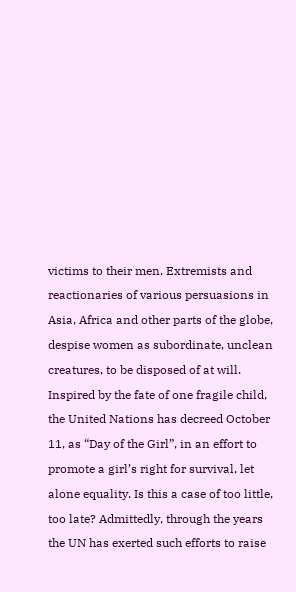victims to their men. Extremists and reactionaries of various persuasions in Asia, Africa and other parts of the globe, despise women as subordinate, unclean creatures, to be disposed of at will.
Inspired by the fate of one fragile child, the United Nations has decreed October 11, as “Day of the Girl”, in an effort to promote a girl’s right for survival, let alone equality. Is this a case of too little, too late? Admittedly, through the years the UN has exerted such efforts to raise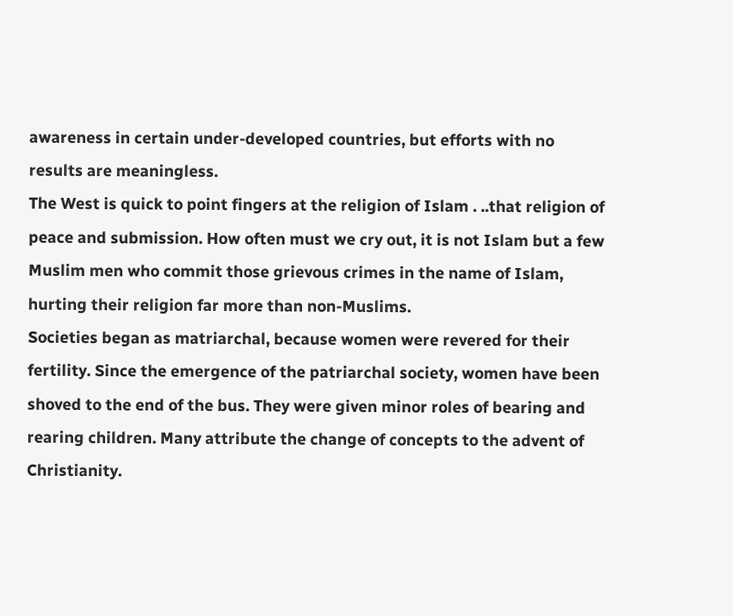awareness in certain under-developed countries, but efforts with no results are meaningless.
The West is quick to point fingers at the religion of Islam . ..that religion of peace and submission. How often must we cry out, it is not Islam but a few Muslim men who commit those grievous crimes in the name of Islam, hurting their religion far more than non-Muslims.
Societies began as matriarchal, because women were revered for their fertility. Since the emergence of the patriarchal society, women have been shoved to the end of the bus. They were given minor roles of bearing and rearing children. Many attribute the change of concepts to the advent of Christianity.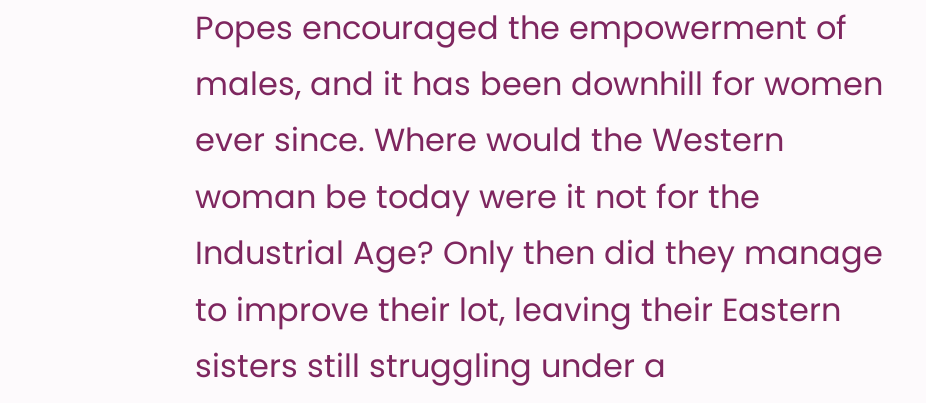Popes encouraged the empowerment of males, and it has been downhill for women ever since. Where would the Western woman be today were it not for the Industrial Age? Only then did they manage to improve their lot, leaving their Eastern sisters still struggling under a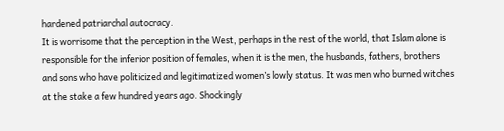hardened patriarchal autocracy.
It is worrisome that the perception in the West, perhaps in the rest of the world, that Islam alone is responsible for the inferior position of females, when it is the men, the husbands, fathers, brothers and sons who have politicized and legitimatized women’s lowly status. It was men who burned witches at the stake a few hundred years ago. Shockingly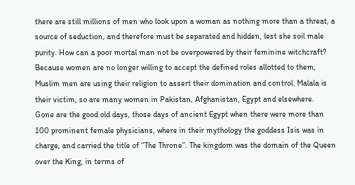there are still millions of men who look upon a woman as nothing more than a threat, a source of seduction, and therefore must be separated and hidden, lest she soil male purity. How can a poor mortal man not be overpowered by their feminine witchcraft?
Because women are no longer willing to accept the defined roles allotted to them, Muslim men are using their religion to assert their domination and control. Malala is their victim, so are many women in Pakistan, Afghanistan, Egypt and elsewhere.
Gone are the good old days, those days of ancient Egypt when there were more than 100 prominent female physicians, where in their mythology the goddess Isis was in charge, and carried the title of “The Throne”. The kingdom was the domain of the Queen over the King, in terms of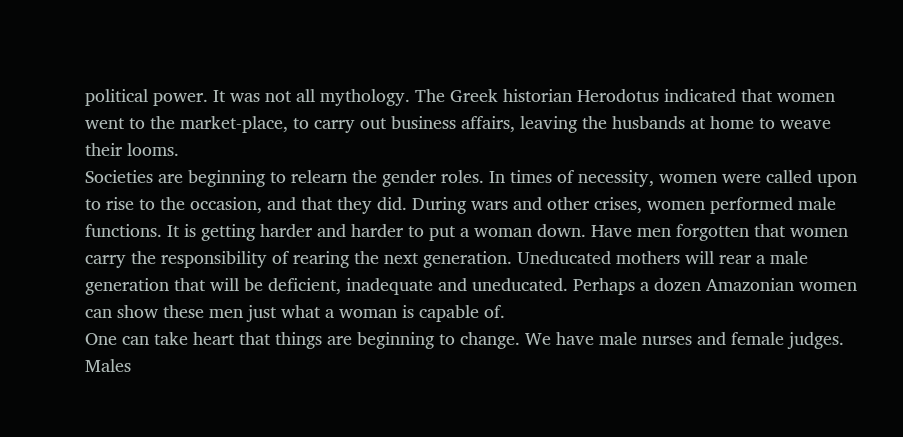political power. It was not all mythology. The Greek historian Herodotus indicated that women went to the market-place, to carry out business affairs, leaving the husbands at home to weave their looms.
Societies are beginning to relearn the gender roles. In times of necessity, women were called upon to rise to the occasion, and that they did. During wars and other crises, women performed male functions. It is getting harder and harder to put a woman down. Have men forgotten that women carry the responsibility of rearing the next generation. Uneducated mothers will rear a male generation that will be deficient, inadequate and uneducated. Perhaps a dozen Amazonian women can show these men just what a woman is capable of.
One can take heart that things are beginning to change. We have male nurses and female judges. Males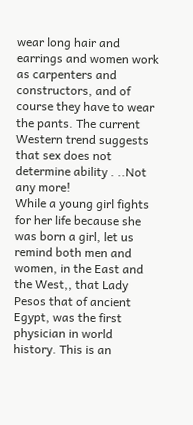wear long hair and earrings and women work as carpenters and constructors, and of course they have to wear the pants. The current Western trend suggests that sex does not determine ability . ..Not any more!
While a young girl fights for her life because she was born a girl, let us remind both men and women, in the East and the West,, that Lady Pesos that of ancient Egypt, was the first physician in world history. This is an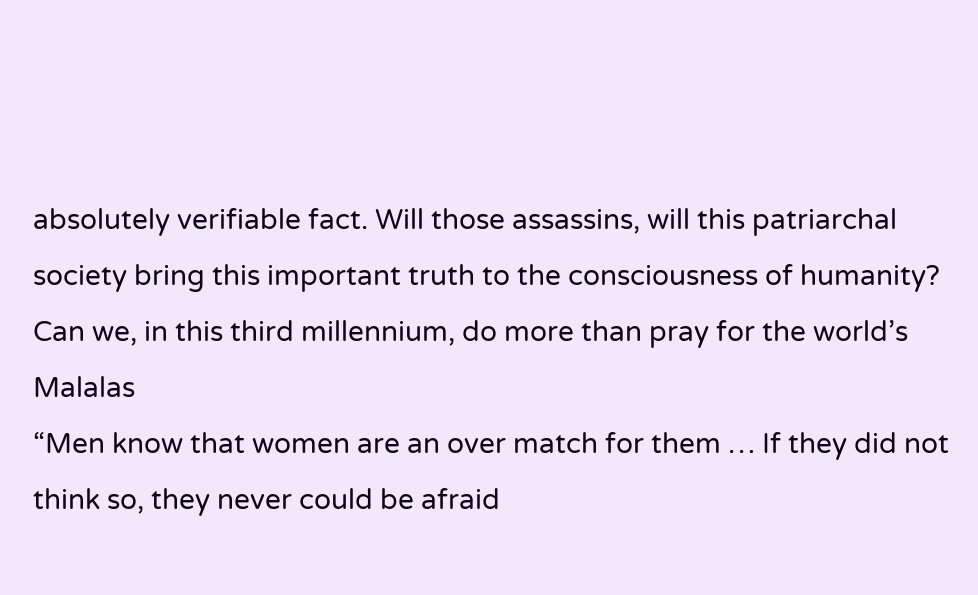absolutely verifiable fact. Will those assassins, will this patriarchal society bring this important truth to the consciousness of humanity?
Can we, in this third millennium, do more than pray for the world’s Malalas
“Men know that women are an over match for them … If they did not think so, they never could be afraid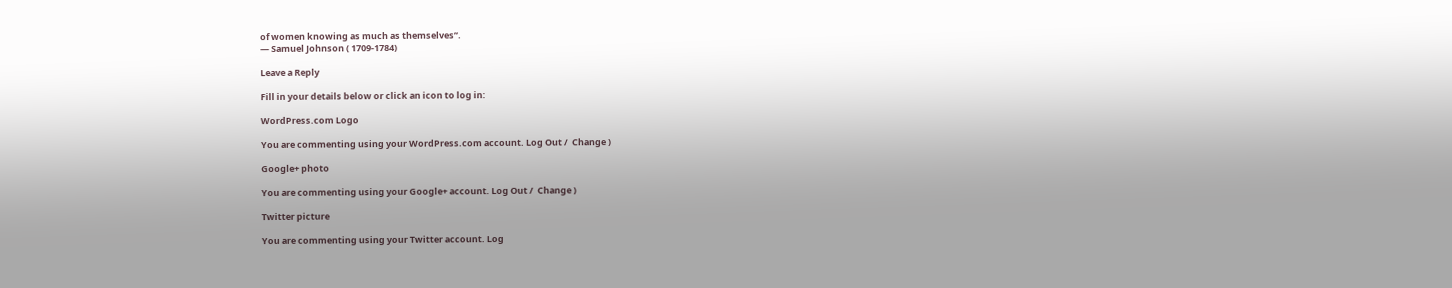of women knowing as much as themselves”.
— Samuel Johnson ( 1709-1784)

Leave a Reply

Fill in your details below or click an icon to log in:

WordPress.com Logo

You are commenting using your WordPress.com account. Log Out /  Change )

Google+ photo

You are commenting using your Google+ account. Log Out /  Change )

Twitter picture

You are commenting using your Twitter account. Log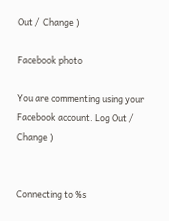Out /  Change )

Facebook photo

You are commenting using your Facebook account. Log Out /  Change )


Connecting to %s